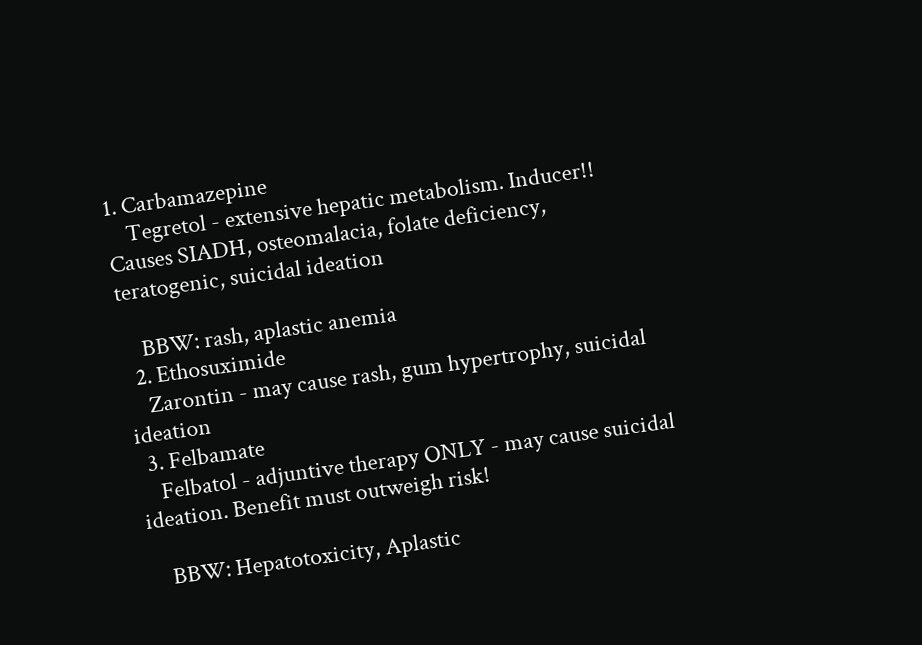1. Carbamazepine
    Tegretol - extensive hepatic metabolism. Inducer!! Causes SIADH, osteomalacia, folate deficiency, teratogenic, suicidal ideation

    BBW: rash, aplastic anemia
  2. Ethosuximide
    Zarontin - may cause rash, gum hypertrophy, suicidal ideation
  3. Felbamate
    Felbatol - adjuntive therapy ONLY - may cause suicidal ideation. Benefit must outweigh risk!

    BBW: Hepatotoxicity, Aplastic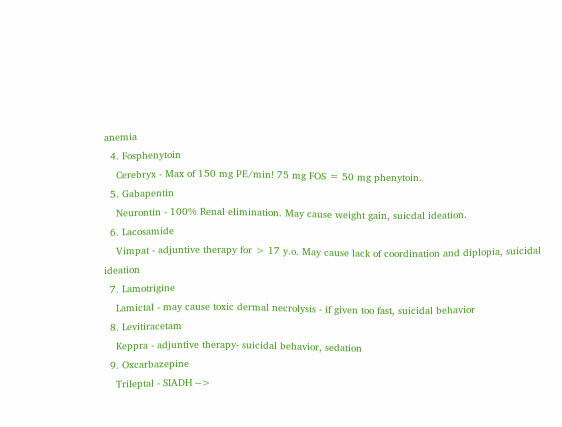anemia
  4. Fosphenytoin
    Cerebryx - Max of 150 mg PE/min! 75 mg FOS = 50 mg phenytoin.
  5. Gabapentin
    Neurontin - 100% Renal elimination. May cause weight gain, suicdal ideation.
  6. Lacosamide
    Vimpat - adjuntive therapy for > 17 y.o. May cause lack of coordination and diplopia, suicidal ideation
  7. Lamotrigine
    Lamictal - may cause toxic dermal necrolysis - if given too fast, suicidal behavior
  8. Levitiracetam
    Keppra - adjuntive therapy- suicidal behavior, sedation
  9. Oxcarbazepine
    Trileptal - SIADH -->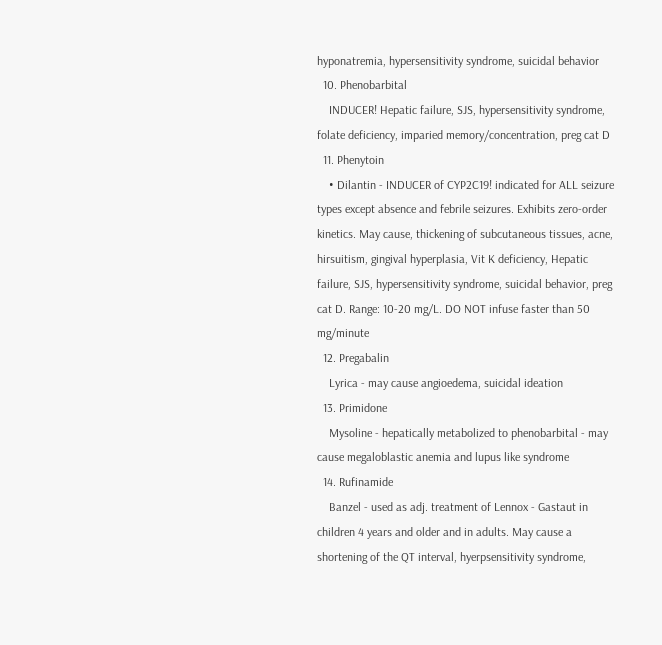hyponatremia, hypersensitivity syndrome, suicidal behavior
  10. Phenobarbital
    INDUCER! Hepatic failure, SJS, hypersensitivity syndrome, folate deficiency, imparied memory/concentration, preg cat D
  11. Phenytoin
    • Dilantin - INDUCER of CYP2C19! indicated for ALL seizure types except absence and febrile seizures. Exhibits zero-order kinetics. May cause, thickening of subcutaneous tissues, acne, hirsuitism, gingival hyperplasia, Vit K deficiency, Hepatic failure, SJS, hypersensitivity syndrome, suicidal behavior, preg cat D. Range: 10-20 mg/L. DO NOT infuse faster than 50 mg/minute
  12. Pregabalin
    Lyrica - may cause angioedema, suicidal ideation
  13. Primidone
    Mysoline - hepatically metabolized to phenobarbital - may cause megaloblastic anemia and lupus like syndrome
  14. Rufinamide
    Banzel - used as adj. treatment of Lennox - Gastaut in children 4 years and older and in adults. May cause a shortening of the QT interval, hyerpsensitivity syndrome,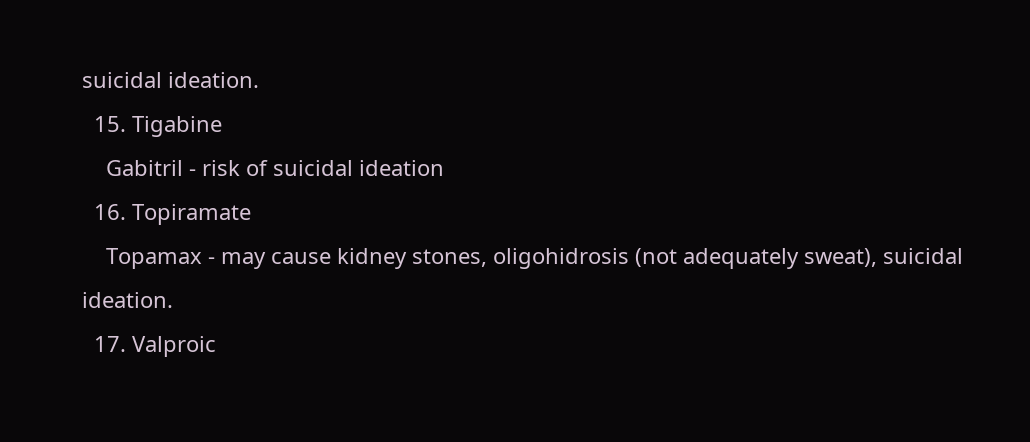suicidal ideation.
  15. Tigabine
    Gabitril - risk of suicidal ideation
  16. Topiramate
    Topamax - may cause kidney stones, oligohidrosis (not adequately sweat), suicidal ideation.
  17. Valproic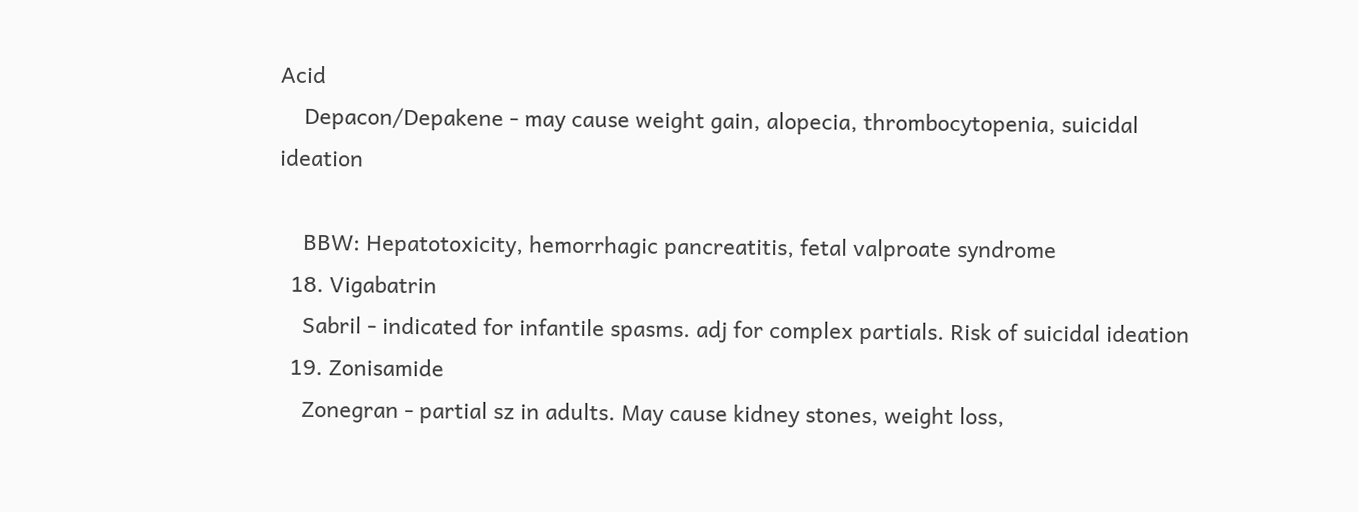Acid
    Depacon/Depakene - may cause weight gain, alopecia, thrombocytopenia, suicidal ideation

    BBW: Hepatotoxicity, hemorrhagic pancreatitis, fetal valproate syndrome
  18. Vigabatrin
    Sabril - indicated for infantile spasms. adj for complex partials. Risk of suicidal ideation
  19. Zonisamide
    Zonegran - partial sz in adults. May cause kidney stones, weight loss,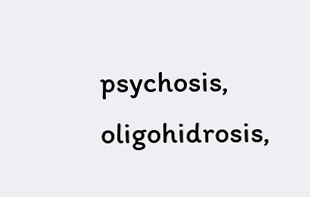psychosis, oligohidrosis,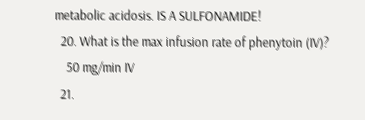metabolic acidosis. IS A SULFONAMIDE!
  20. What is the max infusion rate of phenytoin (IV)?
    50 mg/min IV
  21.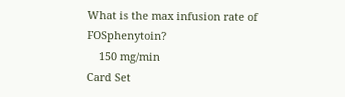What is the max infusion rate of FOSphenytoin?
    150 mg/min
Card Set